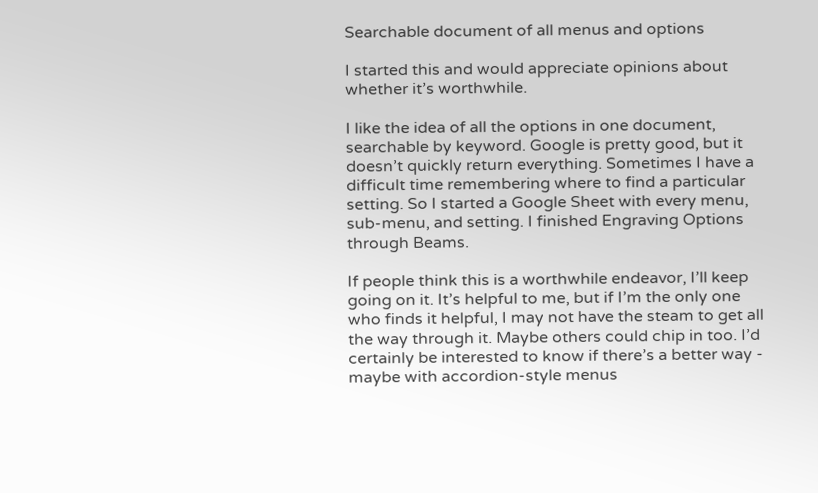Searchable document of all menus and options

I started this and would appreciate opinions about whether it’s worthwhile.

I like the idea of all the options in one document, searchable by keyword. Google is pretty good, but it doesn’t quickly return everything. Sometimes I have a difficult time remembering where to find a particular setting. So I started a Google Sheet with every menu, sub-menu, and setting. I finished Engraving Options through Beams.

If people think this is a worthwhile endeavor, I’ll keep going on it. It’s helpful to me, but if I’m the only one who finds it helpful, I may not have the steam to get all the way through it. Maybe others could chip in too. I’d certainly be interested to know if there’s a better way - maybe with accordion-style menus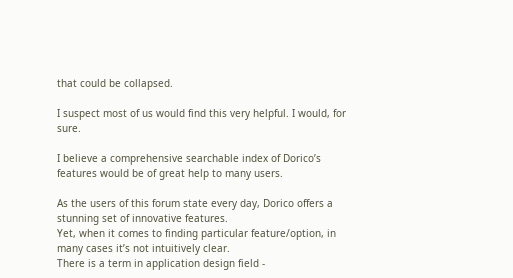that could be collapsed.

I suspect most of us would find this very helpful. I would, for sure.

I believe a comprehensive searchable index of Dorico’s features would be of great help to many users.

As the users of this forum state every day, Dorico offers a stunning set of innovative features.
Yet, when it comes to finding particular feature/option, in many cases it’s not intuitively clear.
There is a term in application design field -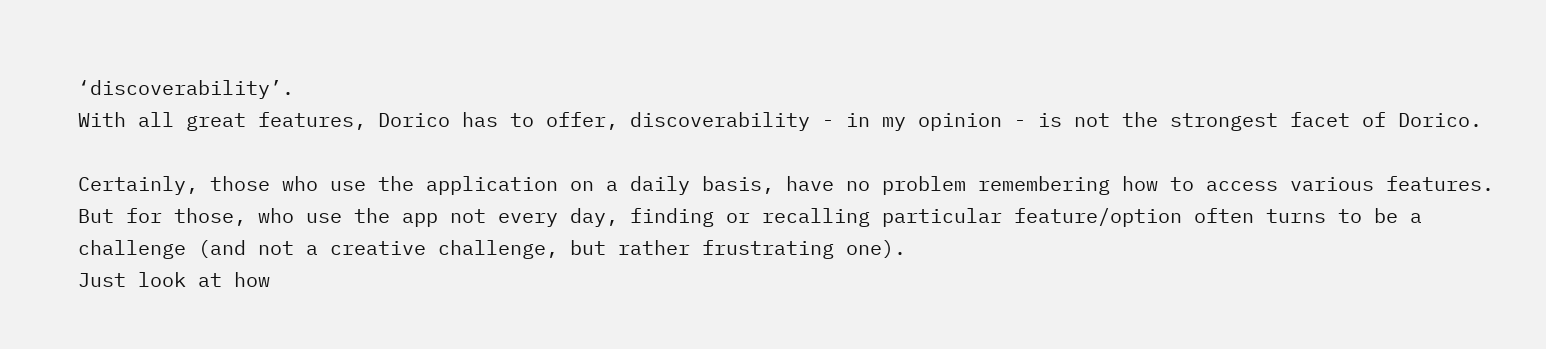‘discoverability’.
With all great features, Dorico has to offer, discoverability - in my opinion - is not the strongest facet of Dorico.

Certainly, those who use the application on a daily basis, have no problem remembering how to access various features.
But for those, who use the app not every day, finding or recalling particular feature/option often turns to be a challenge (and not a creative challenge, but rather frustrating one).
Just look at how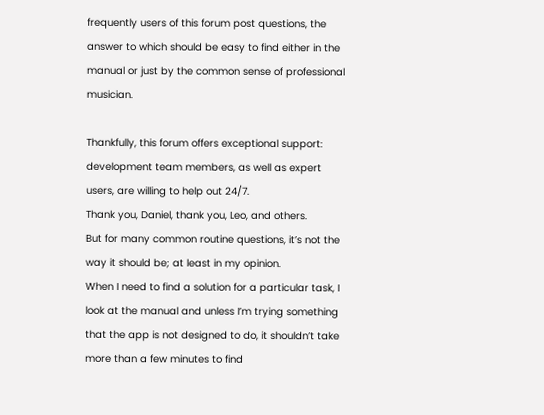frequently users of this forum post questions, the answer to which should be easy to find either in the manual or just by the common sense of professional musician.

Thankfully, this forum offers exceptional support: development team members, as well as expert users, are willing to help out 24/7.
Thank you, Daniel, thank you, Leo, and others.
But for many common routine questions, it’s not the way it should be; at least in my opinion.
When I need to find a solution for a particular task, I look at the manual and unless I’m trying something that the app is not designed to do, it shouldn’t take more than a few minutes to find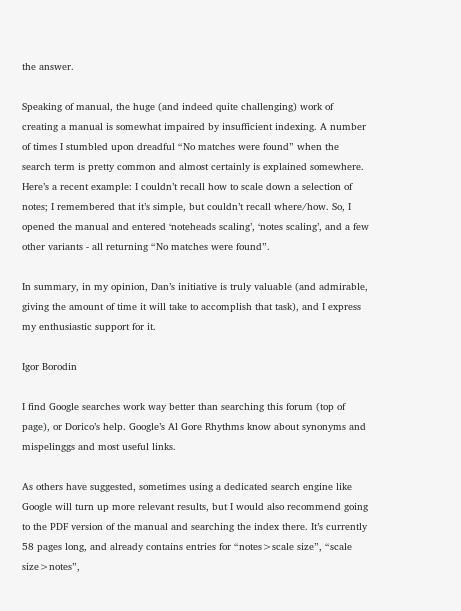the answer.

Speaking of manual, the huge (and indeed quite challenging) work of creating a manual is somewhat impaired by insufficient indexing. A number of times I stumbled upon dreadful “No matches were found” when the search term is pretty common and almost certainly is explained somewhere.
Here’s a recent example: I couldn’t recall how to scale down a selection of notes; I remembered that it’s simple, but couldn’t recall where/how. So, I opened the manual and entered ‘noteheads scaling’, ‘notes scaling’, and a few other variants - all returning “No matches were found”.

In summary, in my opinion, Dan’s initiative is truly valuable (and admirable, giving the amount of time it will take to accomplish that task), and I express my enthusiastic support for it.

Igor Borodin

I find Google searches work way better than searching this forum (top of page), or Dorico’s help. Google’s Al Gore Rhythms know about synonyms and mispelinggs and most useful links.

As others have suggested, sometimes using a dedicated search engine like Google will turn up more relevant results, but I would also recommend going to the PDF version of the manual and searching the index there. It’s currently 58 pages long, and already contains entries for “notes>scale size”, “scale size>notes”,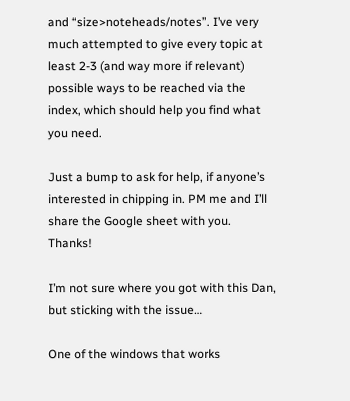and “size>noteheads/notes”. I’ve very much attempted to give every topic at least 2-3 (and way more if relevant) possible ways to be reached via the index, which should help you find what you need.

Just a bump to ask for help, if anyone’s interested in chipping in. PM me and I’ll share the Google sheet with you. Thanks!

I’m not sure where you got with this Dan, but sticking with the issue…

One of the windows that works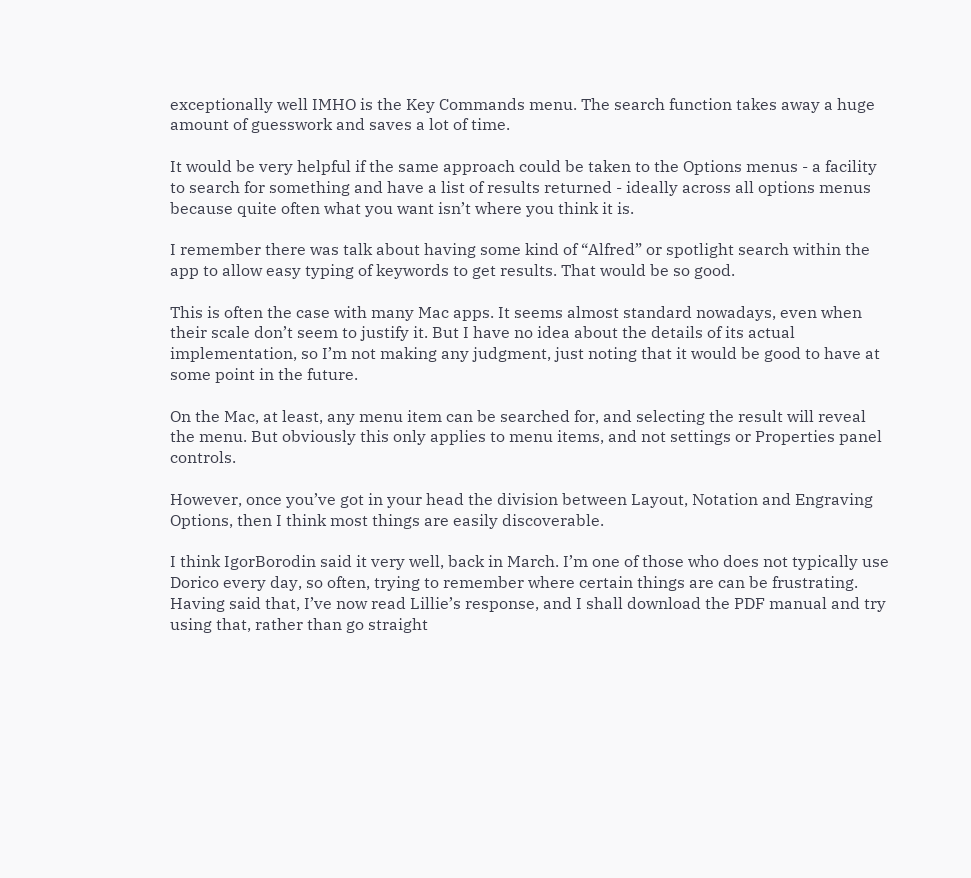exceptionally well IMHO is the Key Commands menu. The search function takes away a huge amount of guesswork and saves a lot of time.

It would be very helpful if the same approach could be taken to the Options menus - a facility to search for something and have a list of results returned - ideally across all options menus because quite often what you want isn’t where you think it is.

I remember there was talk about having some kind of “Alfred” or spotlight search within the app to allow easy typing of keywords to get results. That would be so good.

This is often the case with many Mac apps. It seems almost standard nowadays, even when their scale don’t seem to justify it. But I have no idea about the details of its actual implementation, so I’m not making any judgment, just noting that it would be good to have at some point in the future.

On the Mac, at least, any menu item can be searched for, and selecting the result will reveal the menu. But obviously this only applies to menu items, and not settings or Properties panel controls.

However, once you’ve got in your head the division between Layout, Notation and Engraving Options, then I think most things are easily discoverable.

I think IgorBorodin said it very well, back in March. I’m one of those who does not typically use Dorico every day, so often, trying to remember where certain things are can be frustrating. Having said that, I’ve now read Lillie’s response, and I shall download the PDF manual and try using that, rather than go straight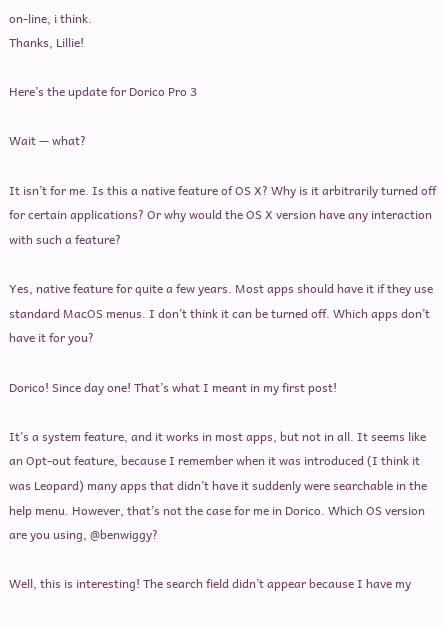on-line, i think.
Thanks, Lillie!

Here’s the update for Dorico Pro 3

Wait — what?

It isn’t for me. Is this a native feature of OS X? Why is it arbitrarily turned off for certain applications? Or why would the OS X version have any interaction with such a feature?

Yes, native feature for quite a few years. Most apps should have it if they use standard MacOS menus. I don’t think it can be turned off. Which apps don’t have it for you?

Dorico! Since day one! That’s what I meant in my first post!

It’s a system feature, and it works in most apps, but not in all. It seems like an Opt-out feature, because I remember when it was introduced (I think it was Leopard) many apps that didn’t have it suddenly were searchable in the help menu. However, that’s not the case for me in Dorico. Which OS version are you using, @benwiggy?

Well, this is interesting! The search field didn’t appear because I have my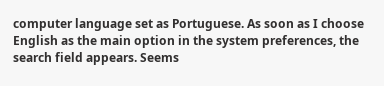computer language set as Portuguese. As soon as I choose English as the main option in the system preferences, the search field appears. Seems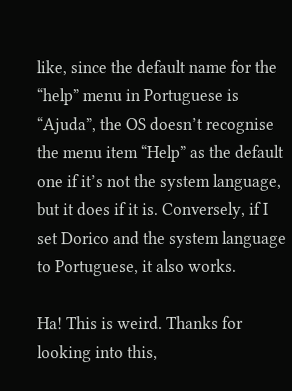like, since the default name for the “help” menu in Portuguese is “Ajuda”, the OS doesn’t recognise the menu item “Help” as the default one if it’s not the system language, but it does if it is. Conversely, if I set Dorico and the system language to Portuguese, it also works.

Ha! This is weird. Thanks for looking into this,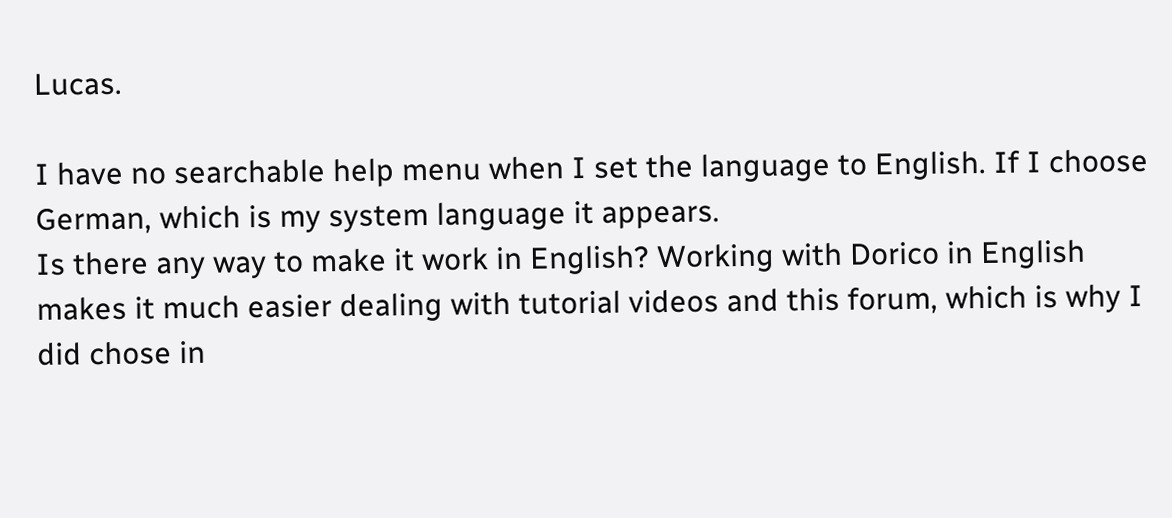Lucas.

I have no searchable help menu when I set the language to English. If I choose German, which is my system language it appears.
Is there any way to make it work in English? Working with Dorico in English makes it much easier dealing with tutorial videos and this forum, which is why I did chose in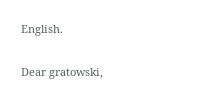English.

Dear gratowski,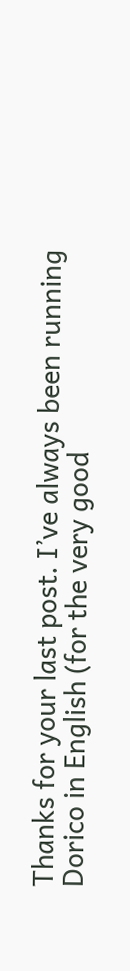Thanks for your last post. I’ve always been running Dorico in English (for the very good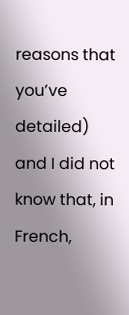reasons that you’ve detailed) and I did not know that, in French,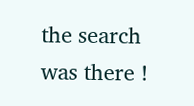the search was there !